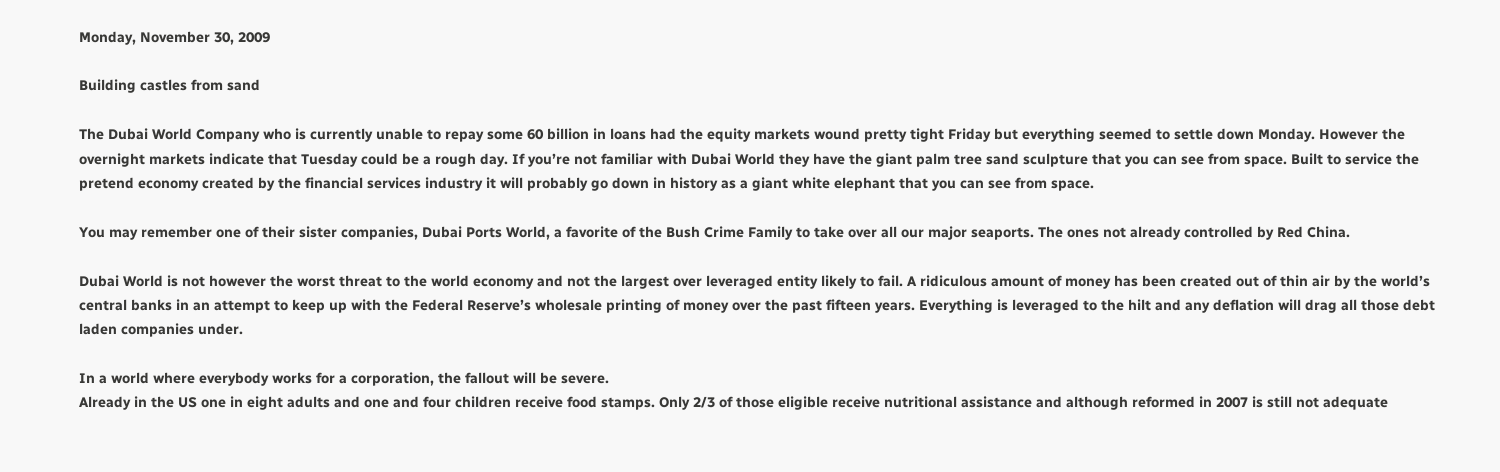Monday, November 30, 2009

Building castles from sand

The Dubai World Company who is currently unable to repay some 60 billion in loans had the equity markets wound pretty tight Friday but everything seemed to settle down Monday. However the overnight markets indicate that Tuesday could be a rough day. If you’re not familiar with Dubai World they have the giant palm tree sand sculpture that you can see from space. Built to service the pretend economy created by the financial services industry it will probably go down in history as a giant white elephant that you can see from space.

You may remember one of their sister companies, Dubai Ports World, a favorite of the Bush Crime Family to take over all our major seaports. The ones not already controlled by Red China.

Dubai World is not however the worst threat to the world economy and not the largest over leveraged entity likely to fail. A ridiculous amount of money has been created out of thin air by the world’s central banks in an attempt to keep up with the Federal Reserve’s wholesale printing of money over the past fifteen years. Everything is leveraged to the hilt and any deflation will drag all those debt laden companies under.

In a world where everybody works for a corporation, the fallout will be severe.
Already in the US one in eight adults and one and four children receive food stamps. Only 2/3 of those eligible receive nutritional assistance and although reformed in 2007 is still not adequate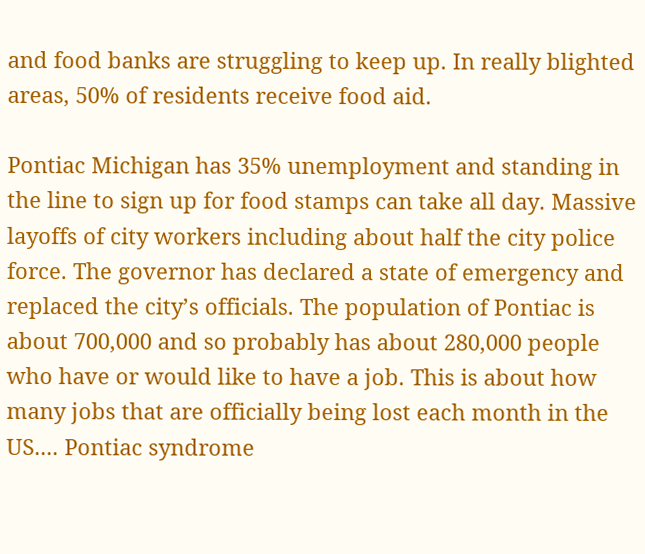and food banks are struggling to keep up. In really blighted areas, 50% of residents receive food aid.

Pontiac Michigan has 35% unemployment and standing in the line to sign up for food stamps can take all day. Massive layoffs of city workers including about half the city police force. The governor has declared a state of emergency and replaced the city’s officials. The population of Pontiac is about 700,000 and so probably has about 280,000 people who have or would like to have a job. This is about how many jobs that are officially being lost each month in the US.... Pontiac syndrome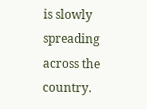is slowly spreading across the country.